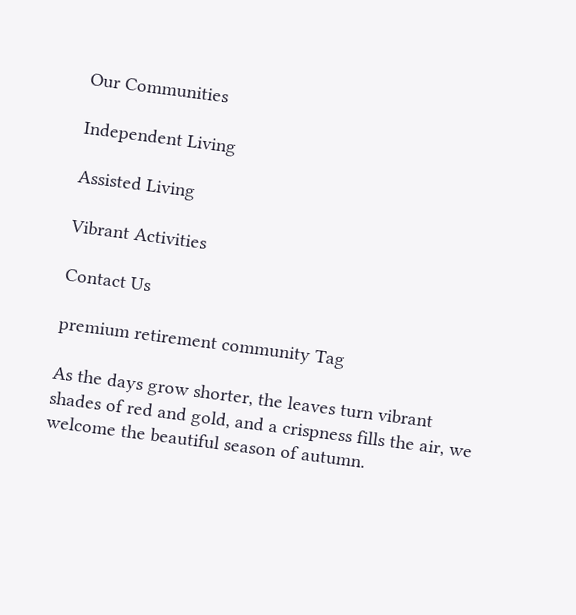Our Communities

Independent Living

Assisted Living

Vibrant Activities

Contact Us

premium retirement community Tag

As the days grow shorter, the leaves turn vibrant shades of red and gold, and a crispness fills the air, we welcome the beautiful season of autumn.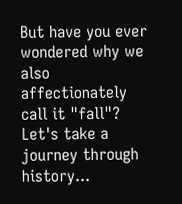But have you ever wondered why we also affectionately call it "fall"? Let's take a journey through history...